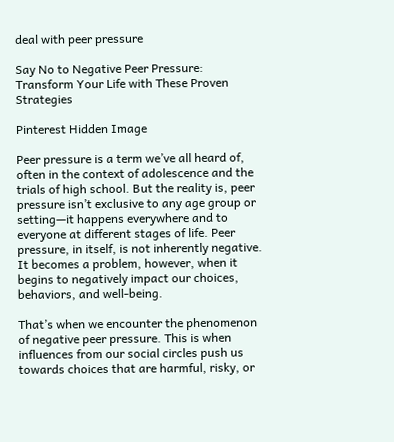deal with peer pressure

Say No to Negative Peer Pressure: Transform Your Life with These Proven Strategies

Pinterest Hidden Image

Peer pressure is a term we’ve all heard of, often in the context of adolescence and the trials of high school. But the reality is, peer pressure isn’t exclusive to any age group or setting—it happens everywhere and to everyone at different stages of life. Peer pressure, in itself, is not inherently negative. It becomes a problem, however, when it begins to negatively impact our choices, behaviors, and well-being.

That’s when we encounter the phenomenon of negative peer pressure. This is when influences from our social circles push us towards choices that are harmful, risky, or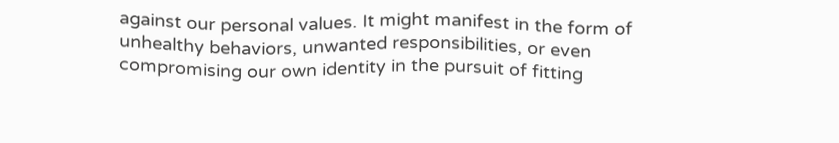against our personal values. It might manifest in the form of unhealthy behaviors, unwanted responsibilities, or even compromising our own identity in the pursuit of fitting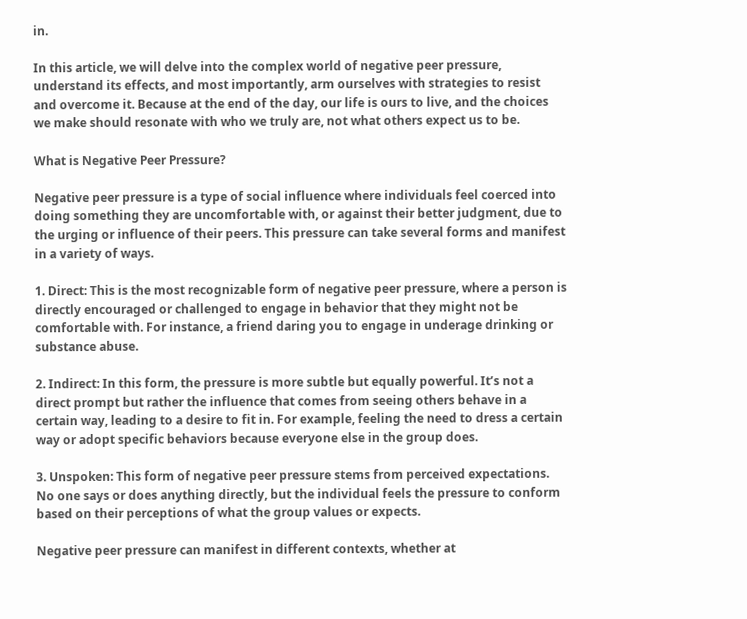in.

In this article, we will delve into the complex world of negative peer pressure, understand its effects, and most importantly, arm ourselves with strategies to resist and overcome it. Because at the end of the day, our life is ours to live, and the choices we make should resonate with who we truly are, not what others expect us to be.

What is Negative Peer Pressure?

Negative peer pressure is a type of social influence where individuals feel coerced into doing something they are uncomfortable with, or against their better judgment, due to the urging or influence of their peers. This pressure can take several forms and manifest in a variety of ways.

1. Direct: This is the most recognizable form of negative peer pressure, where a person is directly encouraged or challenged to engage in behavior that they might not be comfortable with. For instance, a friend daring you to engage in underage drinking or substance abuse.

2. Indirect: In this form, the pressure is more subtle but equally powerful. It’s not a direct prompt but rather the influence that comes from seeing others behave in a certain way, leading to a desire to fit in. For example, feeling the need to dress a certain way or adopt specific behaviors because everyone else in the group does.

3. Unspoken: This form of negative peer pressure stems from perceived expectations. No one says or does anything directly, but the individual feels the pressure to conform based on their perceptions of what the group values or expects.

Negative peer pressure can manifest in different contexts, whether at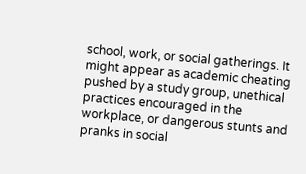school, work, or social gatherings. It might appear as academic cheating pushed by a study group, unethical practices encouraged in the workplace, or dangerous stunts and pranks in social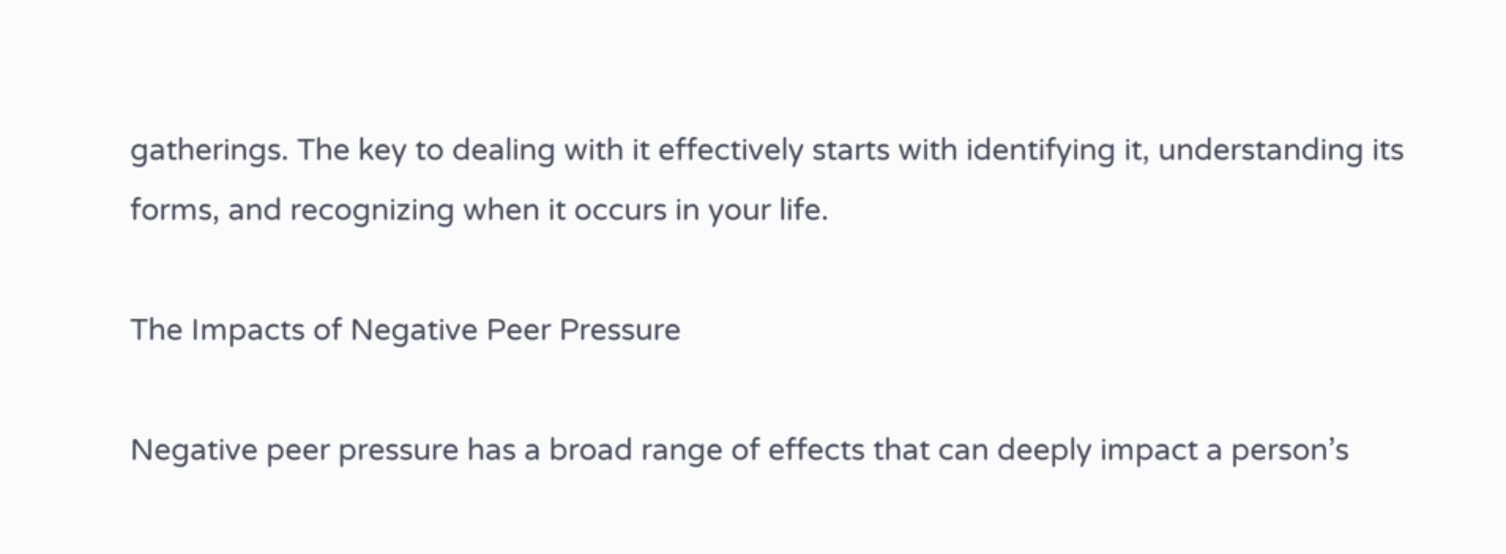gatherings. The key to dealing with it effectively starts with identifying it, understanding its forms, and recognizing when it occurs in your life.

The Impacts of Negative Peer Pressure

Negative peer pressure has a broad range of effects that can deeply impact a person’s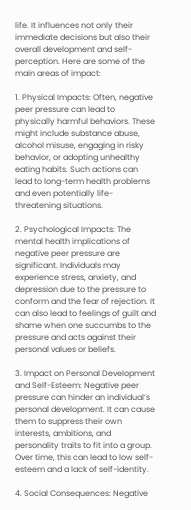life. It influences not only their immediate decisions but also their overall development and self-perception. Here are some of the main areas of impact:

1. Physical Impacts: Often, negative peer pressure can lead to physically harmful behaviors. These might include substance abuse, alcohol misuse, engaging in risky behavior, or adopting unhealthy eating habits. Such actions can lead to long-term health problems and even potentially life-threatening situations.

2. Psychological Impacts: The mental health implications of negative peer pressure are significant. Individuals may experience stress, anxiety, and depression due to the pressure to conform and the fear of rejection. It can also lead to feelings of guilt and shame when one succumbs to the pressure and acts against their personal values or beliefs.

3. Impact on Personal Development and Self-Esteem: Negative peer pressure can hinder an individual’s personal development. It can cause them to suppress their own interests, ambitions, and personality traits to fit into a group. Over time, this can lead to low self-esteem and a lack of self-identity.

4. Social Consequences: Negative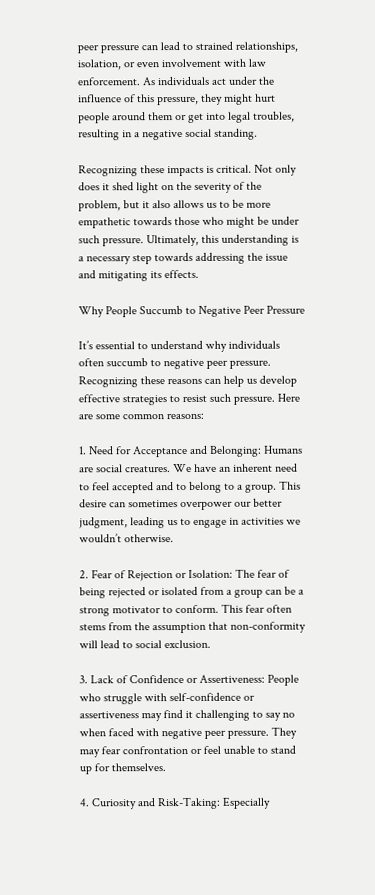peer pressure can lead to strained relationships, isolation, or even involvement with law enforcement. As individuals act under the influence of this pressure, they might hurt people around them or get into legal troubles, resulting in a negative social standing.

Recognizing these impacts is critical. Not only does it shed light on the severity of the problem, but it also allows us to be more empathetic towards those who might be under such pressure. Ultimately, this understanding is a necessary step towards addressing the issue and mitigating its effects.

Why People Succumb to Negative Peer Pressure

It’s essential to understand why individuals often succumb to negative peer pressure. Recognizing these reasons can help us develop effective strategies to resist such pressure. Here are some common reasons:

1. Need for Acceptance and Belonging: Humans are social creatures. We have an inherent need to feel accepted and to belong to a group. This desire can sometimes overpower our better judgment, leading us to engage in activities we wouldn’t otherwise.

2. Fear of Rejection or Isolation: The fear of being rejected or isolated from a group can be a strong motivator to conform. This fear often stems from the assumption that non-conformity will lead to social exclusion.

3. Lack of Confidence or Assertiveness: People who struggle with self-confidence or assertiveness may find it challenging to say no when faced with negative peer pressure. They may fear confrontation or feel unable to stand up for themselves.

4. Curiosity and Risk-Taking: Especially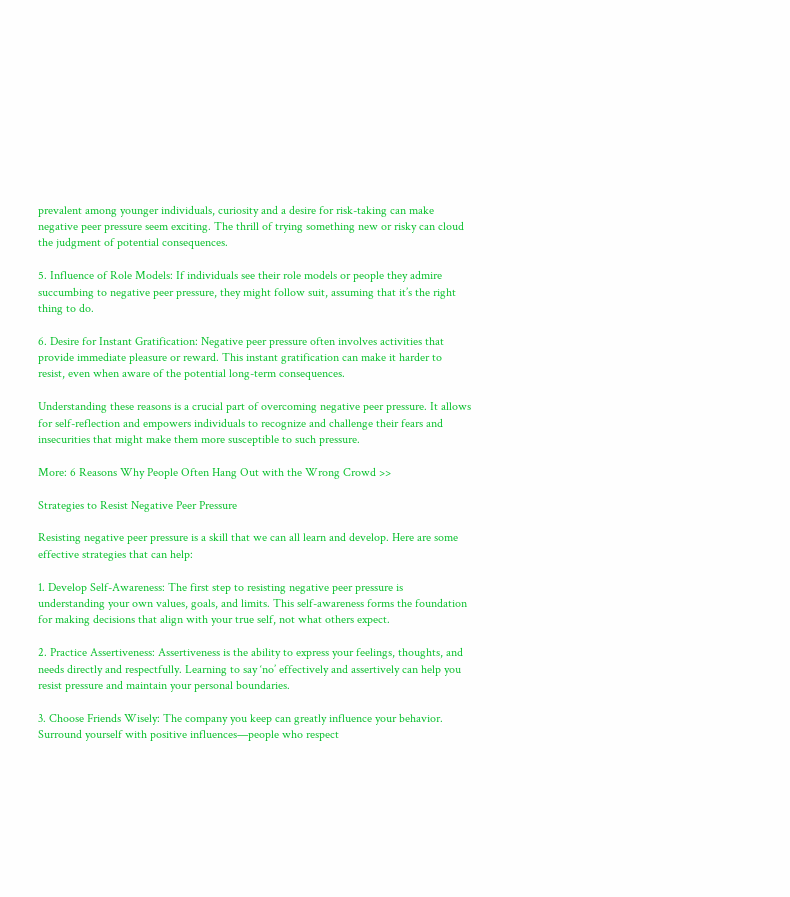prevalent among younger individuals, curiosity and a desire for risk-taking can make negative peer pressure seem exciting. The thrill of trying something new or risky can cloud the judgment of potential consequences.

5. Influence of Role Models: If individuals see their role models or people they admire succumbing to negative peer pressure, they might follow suit, assuming that it’s the right thing to do.

6. Desire for Instant Gratification: Negative peer pressure often involves activities that provide immediate pleasure or reward. This instant gratification can make it harder to resist, even when aware of the potential long-term consequences.

Understanding these reasons is a crucial part of overcoming negative peer pressure. It allows for self-reflection and empowers individuals to recognize and challenge their fears and insecurities that might make them more susceptible to such pressure.

More: 6 Reasons Why People Often Hang Out with the Wrong Crowd >>

Strategies to Resist Negative Peer Pressure

Resisting negative peer pressure is a skill that we can all learn and develop. Here are some effective strategies that can help:

1. Develop Self-Awareness: The first step to resisting negative peer pressure is understanding your own values, goals, and limits. This self-awareness forms the foundation for making decisions that align with your true self, not what others expect.

2. Practice Assertiveness: Assertiveness is the ability to express your feelings, thoughts, and needs directly and respectfully. Learning to say ‘no’ effectively and assertively can help you resist pressure and maintain your personal boundaries.

3. Choose Friends Wisely: The company you keep can greatly influence your behavior. Surround yourself with positive influences—people who respect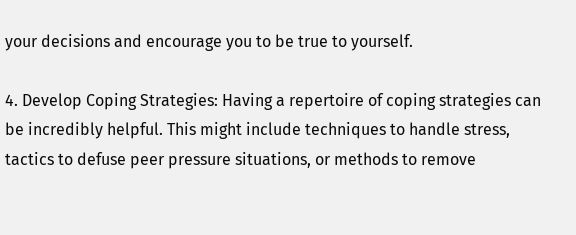your decisions and encourage you to be true to yourself.

4. Develop Coping Strategies: Having a repertoire of coping strategies can be incredibly helpful. This might include techniques to handle stress, tactics to defuse peer pressure situations, or methods to remove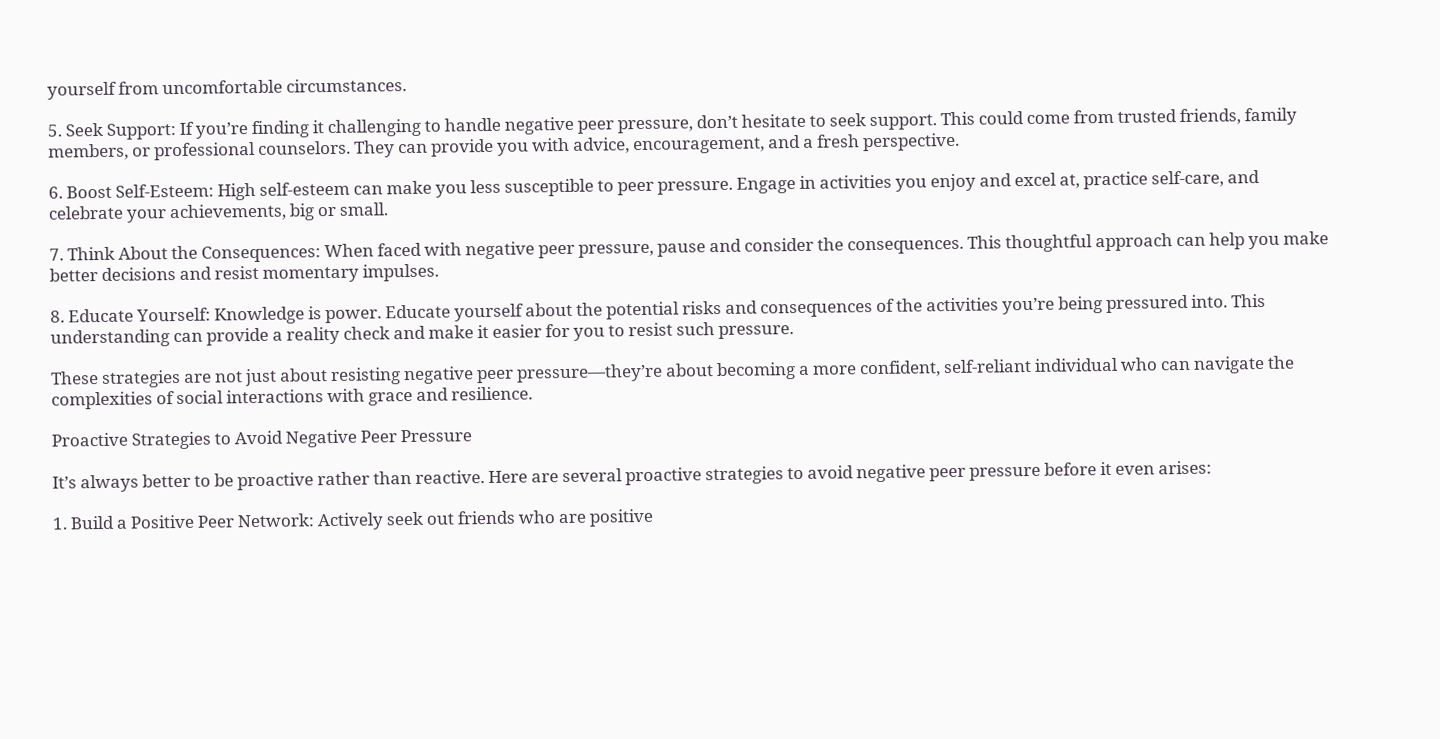yourself from uncomfortable circumstances.

5. Seek Support: If you’re finding it challenging to handle negative peer pressure, don’t hesitate to seek support. This could come from trusted friends, family members, or professional counselors. They can provide you with advice, encouragement, and a fresh perspective.

6. Boost Self-Esteem: High self-esteem can make you less susceptible to peer pressure. Engage in activities you enjoy and excel at, practice self-care, and celebrate your achievements, big or small.

7. Think About the Consequences: When faced with negative peer pressure, pause and consider the consequences. This thoughtful approach can help you make better decisions and resist momentary impulses.

8. Educate Yourself: Knowledge is power. Educate yourself about the potential risks and consequences of the activities you’re being pressured into. This understanding can provide a reality check and make it easier for you to resist such pressure.

These strategies are not just about resisting negative peer pressure—they’re about becoming a more confident, self-reliant individual who can navigate the complexities of social interactions with grace and resilience.

Proactive Strategies to Avoid Negative Peer Pressure

It’s always better to be proactive rather than reactive. Here are several proactive strategies to avoid negative peer pressure before it even arises:

1. Build a Positive Peer Network: Actively seek out friends who are positive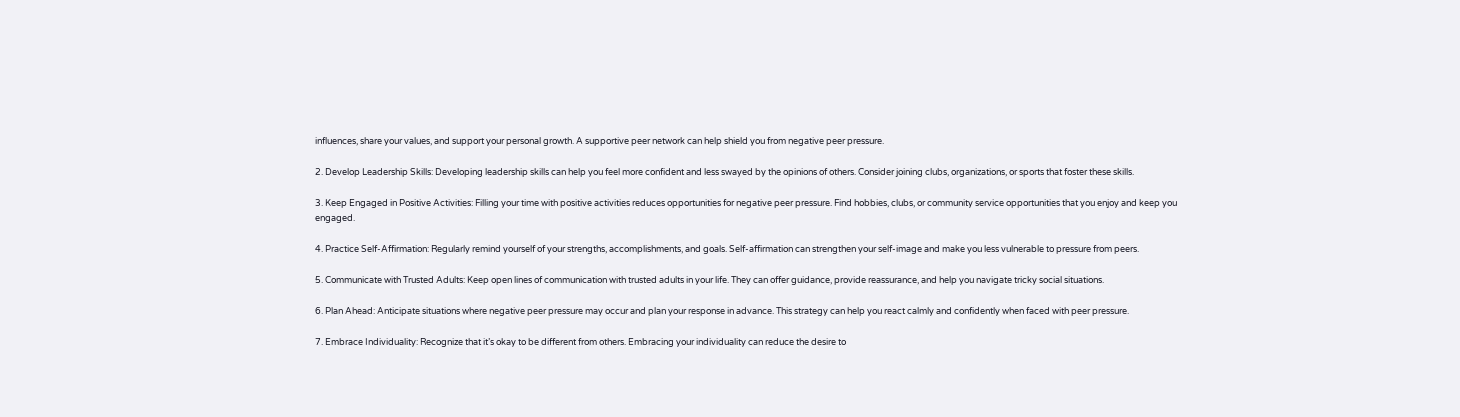influences, share your values, and support your personal growth. A supportive peer network can help shield you from negative peer pressure.

2. Develop Leadership Skills: Developing leadership skills can help you feel more confident and less swayed by the opinions of others. Consider joining clubs, organizations, or sports that foster these skills.

3. Keep Engaged in Positive Activities: Filling your time with positive activities reduces opportunities for negative peer pressure. Find hobbies, clubs, or community service opportunities that you enjoy and keep you engaged.

4. Practice Self-Affirmation: Regularly remind yourself of your strengths, accomplishments, and goals. Self-affirmation can strengthen your self-image and make you less vulnerable to pressure from peers.

5. Communicate with Trusted Adults: Keep open lines of communication with trusted adults in your life. They can offer guidance, provide reassurance, and help you navigate tricky social situations.

6. Plan Ahead: Anticipate situations where negative peer pressure may occur and plan your response in advance. This strategy can help you react calmly and confidently when faced with peer pressure.

7. Embrace Individuality: Recognize that it’s okay to be different from others. Embracing your individuality can reduce the desire to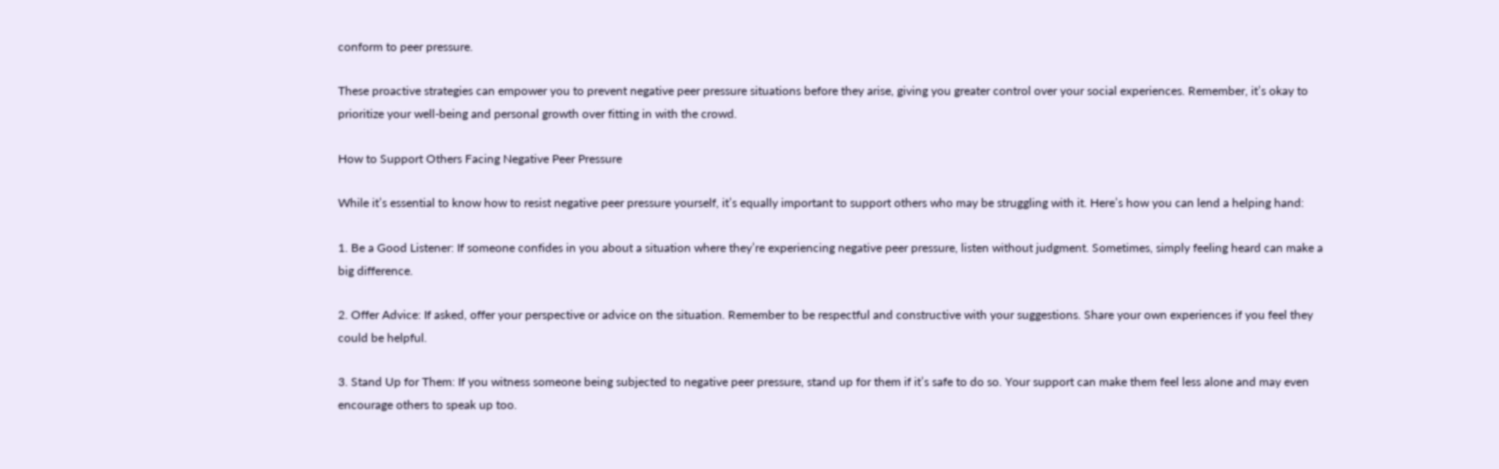conform to peer pressure.

These proactive strategies can empower you to prevent negative peer pressure situations before they arise, giving you greater control over your social experiences. Remember, it’s okay to prioritize your well-being and personal growth over fitting in with the crowd.

How to Support Others Facing Negative Peer Pressure

While it’s essential to know how to resist negative peer pressure yourself, it’s equally important to support others who may be struggling with it. Here’s how you can lend a helping hand:

1. Be a Good Listener: If someone confides in you about a situation where they’re experiencing negative peer pressure, listen without judgment. Sometimes, simply feeling heard can make a big difference.

2. Offer Advice: If asked, offer your perspective or advice on the situation. Remember to be respectful and constructive with your suggestions. Share your own experiences if you feel they could be helpful.

3. Stand Up for Them: If you witness someone being subjected to negative peer pressure, stand up for them if it’s safe to do so. Your support can make them feel less alone and may even encourage others to speak up too.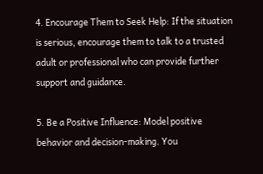4. Encourage Them to Seek Help: If the situation is serious, encourage them to talk to a trusted adult or professional who can provide further support and guidance.

5. Be a Positive Influence: Model positive behavior and decision-making. You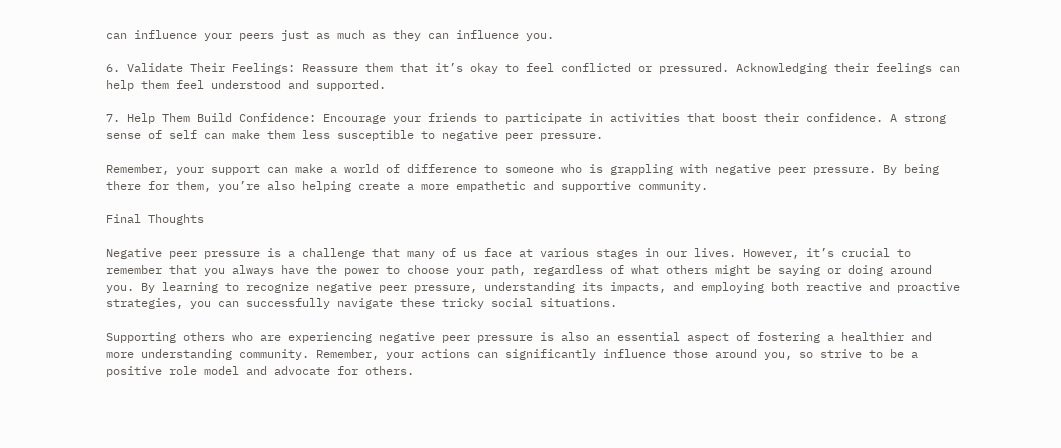can influence your peers just as much as they can influence you.

6. Validate Their Feelings: Reassure them that it’s okay to feel conflicted or pressured. Acknowledging their feelings can help them feel understood and supported.

7. Help Them Build Confidence: Encourage your friends to participate in activities that boost their confidence. A strong sense of self can make them less susceptible to negative peer pressure.

Remember, your support can make a world of difference to someone who is grappling with negative peer pressure. By being there for them, you’re also helping create a more empathetic and supportive community.

Final Thoughts

Negative peer pressure is a challenge that many of us face at various stages in our lives. However, it’s crucial to remember that you always have the power to choose your path, regardless of what others might be saying or doing around you. By learning to recognize negative peer pressure, understanding its impacts, and employing both reactive and proactive strategies, you can successfully navigate these tricky social situations.

Supporting others who are experiencing negative peer pressure is also an essential aspect of fostering a healthier and more understanding community. Remember, your actions can significantly influence those around you, so strive to be a positive role model and advocate for others.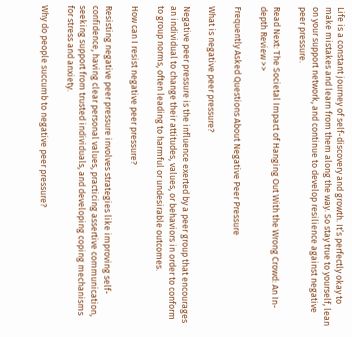Life is a constant journey of self-discovery and growth. It’s perfectly okay to make mistakes and learn from them along the way. So stay true to yourself, lean on your support network, and continue to develop resilience against negative peer pressure.

Read Next: The Societal Impact of Hanging Out With the Wrong Crowd: An In-depth Review >>

Frequently Asked Questions About Negative Peer Pressure

What is negative peer pressure?

Negative peer pressure is the influence exerted by a peer group that encourages an individual to change their attitudes, values, or behaviors in order to conform to group norms, often leading to harmful or undesirable outcomes.

How can I resist negative peer pressure?

Resisting negative peer pressure involves strategies like improving self-confidence, having clear personal values, practicing assertive communication, seeking support from trusted individuals, and developing coping mechanisms for stress and anxiety.

Why do people succumb to negative peer pressure?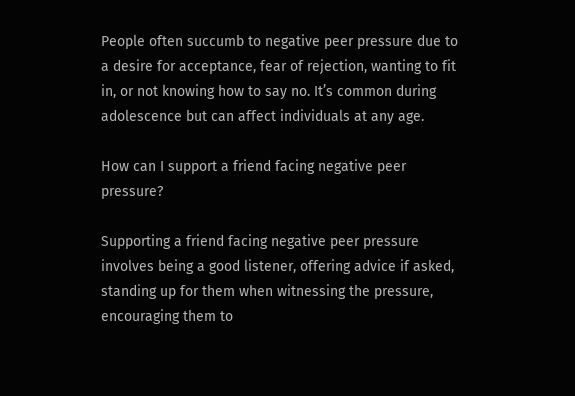People often succumb to negative peer pressure due to a desire for acceptance, fear of rejection, wanting to fit in, or not knowing how to say no. It’s common during adolescence but can affect individuals at any age.

How can I support a friend facing negative peer pressure?

Supporting a friend facing negative peer pressure involves being a good listener, offering advice if asked, standing up for them when witnessing the pressure, encouraging them to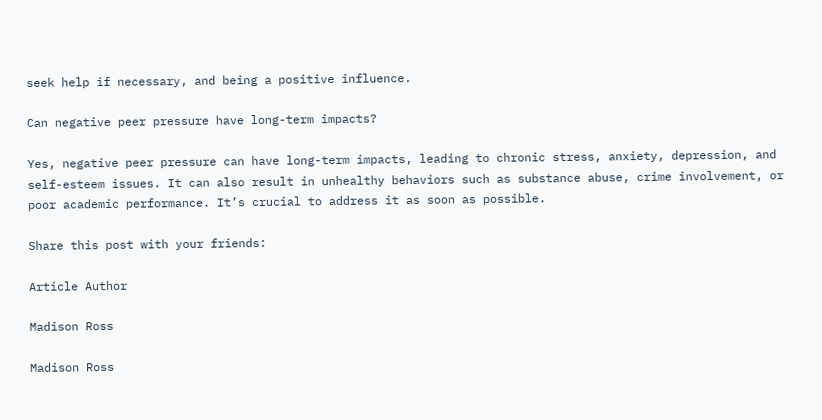seek help if necessary, and being a positive influence.

Can negative peer pressure have long-term impacts?

Yes, negative peer pressure can have long-term impacts, leading to chronic stress, anxiety, depression, and self-esteem issues. It can also result in unhealthy behaviors such as substance abuse, crime involvement, or poor academic performance. It’s crucial to address it as soon as possible.

Share this post with your friends:

Article Author

Madison Ross

Madison Ross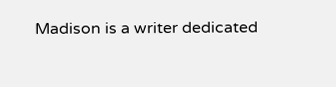Madison is a writer dedicated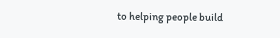to helping people build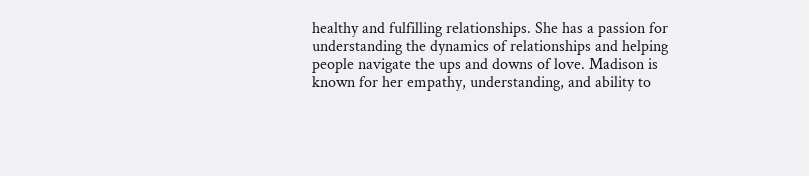healthy and fulfilling relationships. She has a passion for understanding the dynamics of relationships and helping people navigate the ups and downs of love. Madison is known for her empathy, understanding, and ability to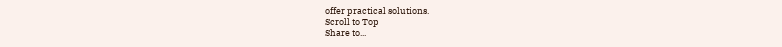offer practical solutions.
Scroll to Top
Share to...